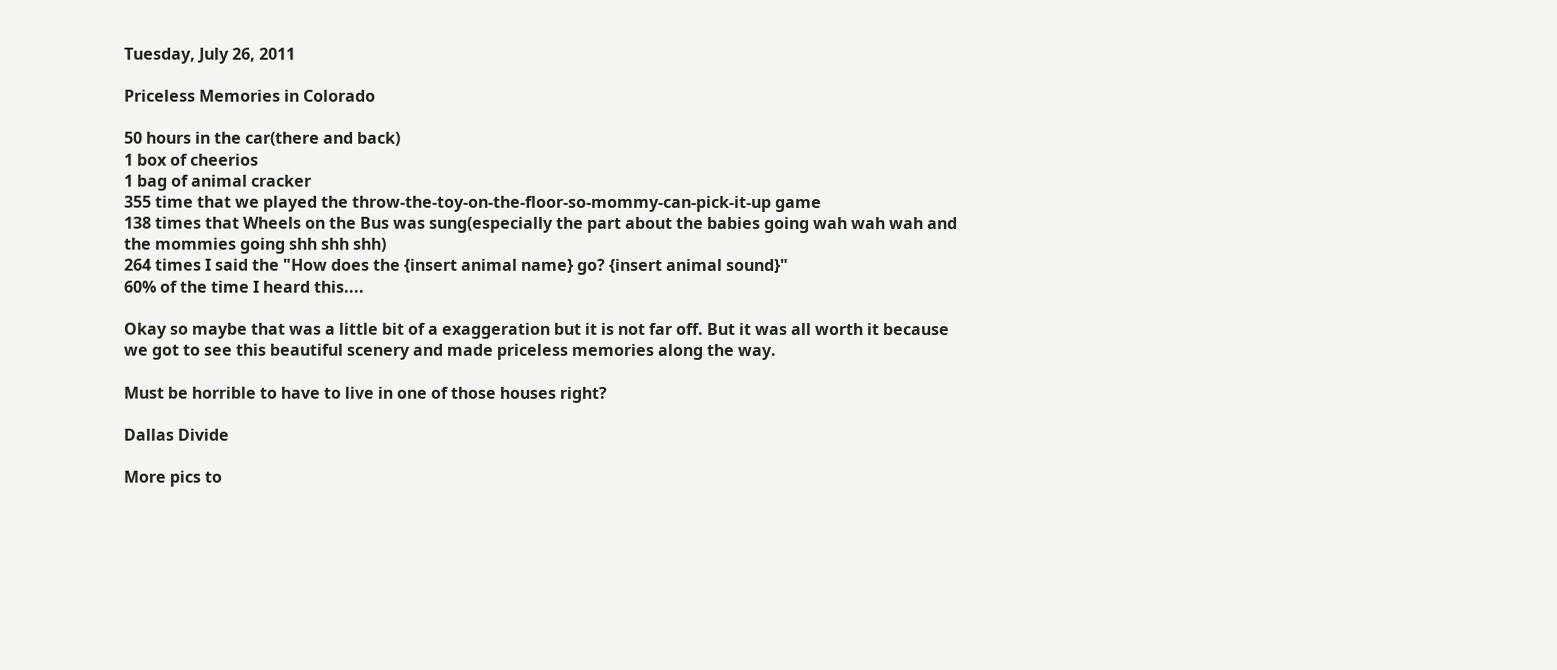Tuesday, July 26, 2011

Priceless Memories in Colorado

50 hours in the car(there and back)
1 box of cheerios
1 bag of animal cracker
355 time that we played the throw-the-toy-on-the-floor-so-mommy-can-pick-it-up game
138 times that Wheels on the Bus was sung(especially the part about the babies going wah wah wah and the mommies going shh shh shh)
264 times I said the "How does the {insert animal name} go? {insert animal sound}"
60% of the time I heard this....

Okay so maybe that was a little bit of a exaggeration but it is not far off. But it was all worth it because we got to see this beautiful scenery and made priceless memories along the way.

Must be horrible to have to live in one of those houses right?

Dallas Divide

More pics to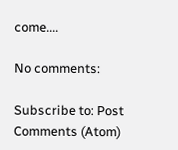come....

No comments:

Subscribe to: Post Comments (Atom)